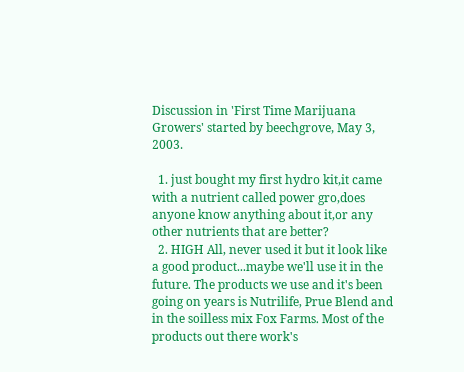Discussion in 'First Time Marijuana Growers' started by beechgrove, May 3, 2003.

  1. just bought my first hydro kit,it came with a nutrient called power gro,does anyone know anything about it,or any other nutrients that are better?
  2. HIGH All, never used it but it look like a good product...maybe we'll use it in the future. The products we use and it's been going on years is Nutrilife, Prue Blend and in the soilless mix Fox Farms. Most of the products out there work's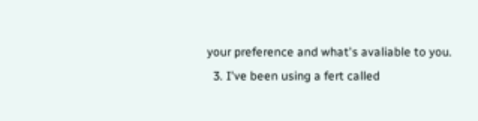your preference and what's avaliable to you.
  3. I've been using a fert called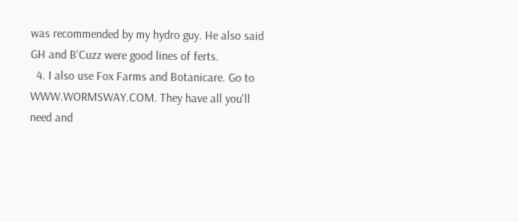was recommended by my hydro guy. He also said GH and B'Cuzz were good lines of ferts.
  4. I also use Fox Farms and Botanicare. Go to WWW.WORMSWAY.COM. They have all you'll need and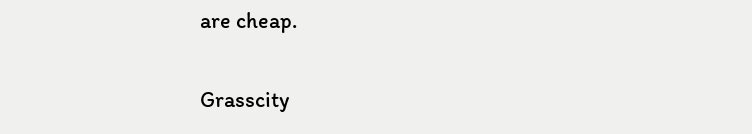are cheap.

Grasscity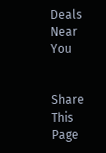Deals Near You


Share This Page